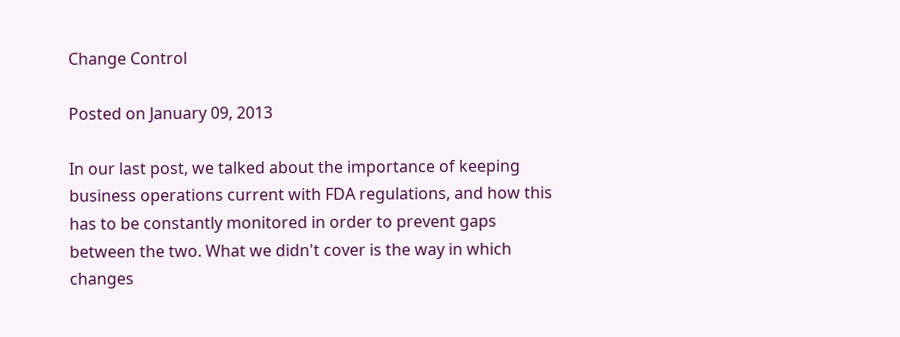Change Control

Posted on January 09, 2013

In our last post, we talked about the importance of keeping business operations current with FDA regulations, and how this has to be constantly monitored in order to prevent gaps between the two. What we didn't cover is the way in which changes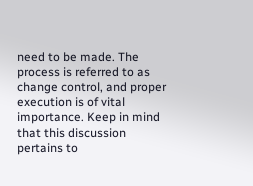need to be made. The process is referred to as change control, and proper execution is of vital importance. Keep in mind that this discussion pertains to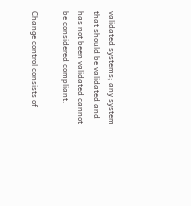validated systems; any system that should be validated and has not been validated cannot be considered compliant.

Change control consists of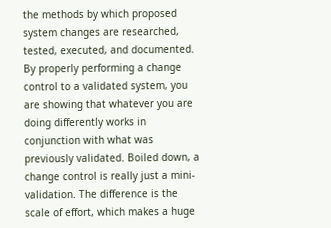the methods by which proposed system changes are researched, tested, executed, and documented. By properly performing a change control to a validated system, you are showing that whatever you are doing differently works in conjunction with what was previously validated. Boiled down, a change control is really just a mini-validation. The difference is the scale of effort, which makes a huge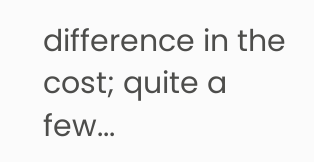difference in the cost; quite a few...